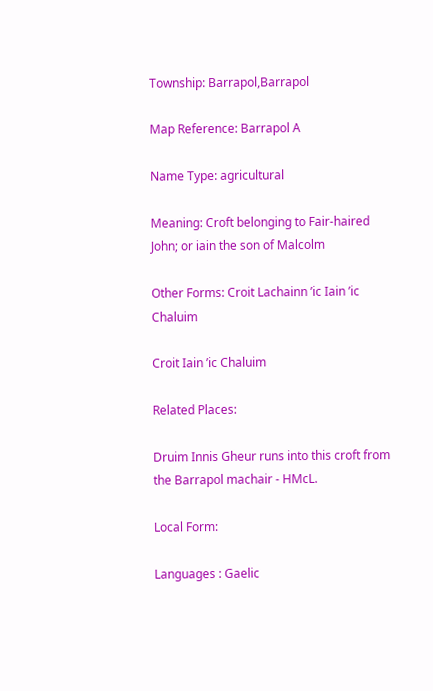Township: Barrapol,Barrapol

Map Reference: Barrapol A

Name Type: agricultural

Meaning: Croft belonging to Fair-haired John; or iain the son of Malcolm

Other Forms: Croit Lachainn ’ic Iain ’ic Chaluim

Croit Iain ’ic Chaluim

Related Places:

Druim Innis Gheur runs into this croft from the Barrapol machair - HMcL.

Local Form:

Languages : Gaelic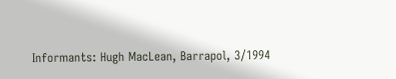Informants: Hugh MacLean, Barrapol, 3/1994